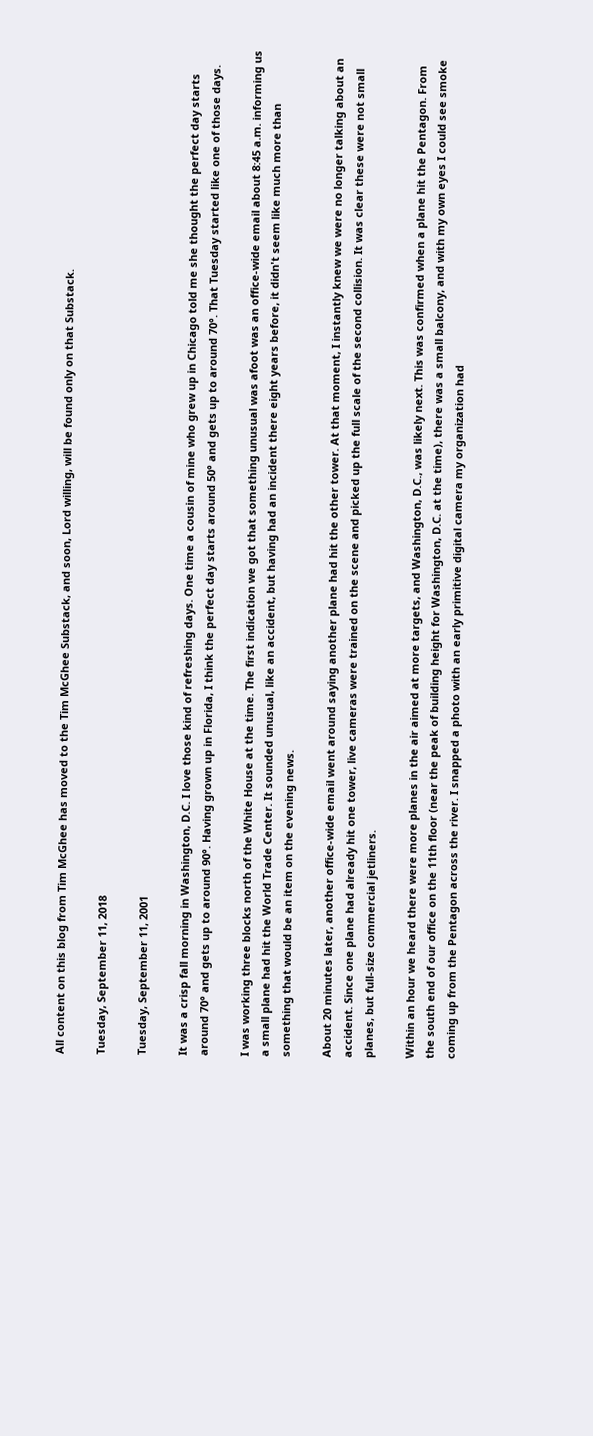All content on this blog from Tim McGhee has moved to the Tim McGhee Substack, and soon, Lord willing, will be found only on that Substack.

Tuesday, September 11, 2018

Tuesday, September 11, 2001

It was a crisp fall morning in Washington, D.C. I love those kind of refreshing days. One time a cousin of mine who grew up in Chicago told me she thought the perfect day starts around 70° and gets up to around 90°. Having grown up in Florida, I think the perfect day starts around 50° and gets up to around 70°. That Tuesday started like one of those days.

I was working three blocks north of the White House at the time. The first indication we got that something unusual was afoot was an office-wide email about 8:45 a.m. informing us a small plane had hit the World Trade Center. It sounded unusual, like an accident, but having had an incident there eight years before, it didn't seem like much more than something that would be an item on the evening news.

About 20 minutes later, another office-wide email went around saying another plane had hit the other tower. At that moment, I instantly knew we were no longer talking about an accident. Since one plane had already hit one tower, live cameras were trained on the scene and picked up the full scale of the second collision. It was clear these were not small planes, but full-size commercial jetliners.

Within an hour we heard there were more planes in the air aimed at more targets, and Washington, D.C., was likely next. This was confirmed when a plane hit the Pentagon. From the south end of our office on the 11th floor (near the peak of building height for Washington, D.C. at the time), there was a small balcony, and with my own eyes I could see smoke coming up from the Pentagon across the river. I snapped a photo with an early primitive digital camera my organization had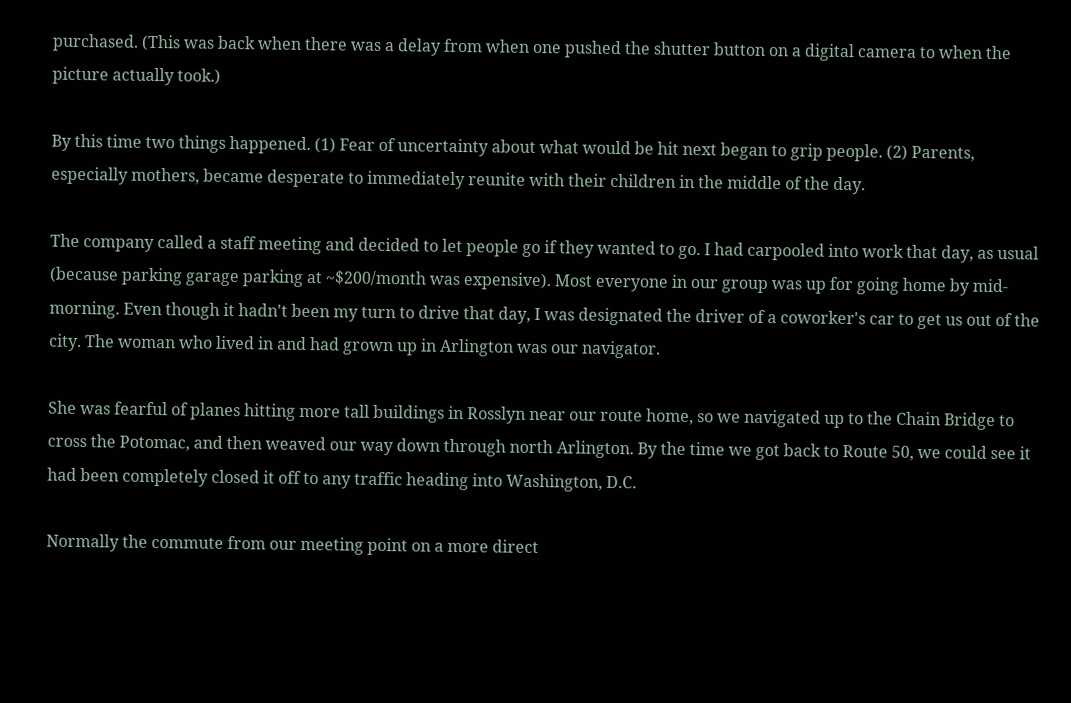purchased. (This was back when there was a delay from when one pushed the shutter button on a digital camera to when the picture actually took.)

By this time two things happened. (1) Fear of uncertainty about what would be hit next began to grip people. (2) Parents, especially mothers, became desperate to immediately reunite with their children in the middle of the day.

The company called a staff meeting and decided to let people go if they wanted to go. I had carpooled into work that day, as usual (because parking garage parking at ~$200/month was expensive). Most everyone in our group was up for going home by mid-morning. Even though it hadn't been my turn to drive that day, I was designated the driver of a coworker's car to get us out of the city. The woman who lived in and had grown up in Arlington was our navigator.

She was fearful of planes hitting more tall buildings in Rosslyn near our route home, so we navigated up to the Chain Bridge to cross the Potomac, and then weaved our way down through north Arlington. By the time we got back to Route 50, we could see it had been completely closed it off to any traffic heading into Washington, D.C.

Normally the commute from our meeting point on a more direct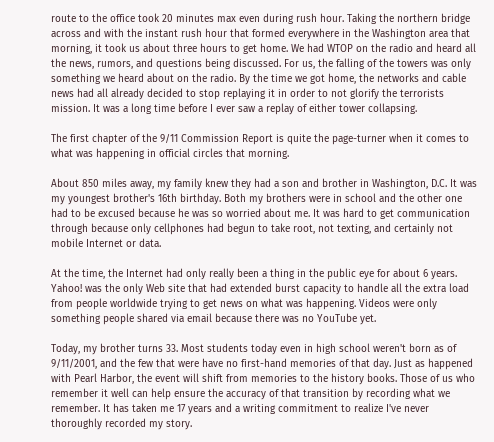route to the office took 20 minutes max even during rush hour. Taking the northern bridge across and with the instant rush hour that formed everywhere in the Washington area that morning, it took us about three hours to get home. We had WTOP on the radio and heard all the news, rumors, and questions being discussed. For us, the falling of the towers was only something we heard about on the radio. By the time we got home, the networks and cable news had all already decided to stop replaying it in order to not glorify the terrorists mission. It was a long time before I ever saw a replay of either tower collapsing.

The first chapter of the 9/11 Commission Report is quite the page-turner when it comes to what was happening in official circles that morning.

About 850 miles away, my family knew they had a son and brother in Washington, D.C. It was my youngest brother's 16th birthday. Both my brothers were in school and the other one had to be excused because he was so worried about me. It was hard to get communication through because only cellphones had begun to take root, not texting, and certainly not mobile Internet or data.

At the time, the Internet had only really been a thing in the public eye for about 6 years. Yahoo! was the only Web site that had extended burst capacity to handle all the extra load from people worldwide trying to get news on what was happening. Videos were only something people shared via email because there was no YouTube yet.

Today, my brother turns 33. Most students today even in high school weren't born as of 9/11/2001, and the few that were have no first-hand memories of that day. Just as happened with Pearl Harbor, the event will shift from memories to the history books. Those of us who remember it well can help ensure the accuracy of that transition by recording what we remember. It has taken me 17 years and a writing commitment to realize I've never thoroughly recorded my story.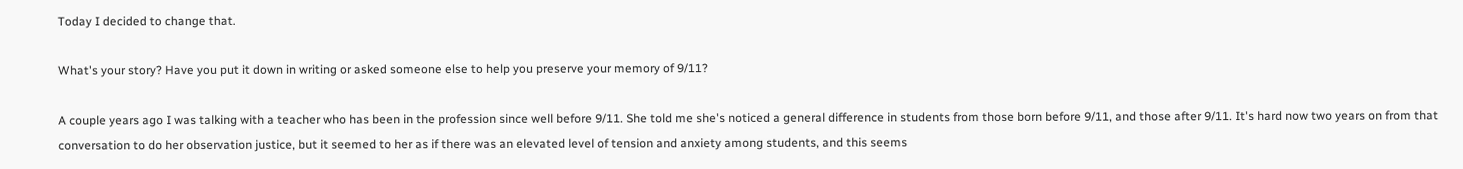Today I decided to change that.

What's your story? Have you put it down in writing or asked someone else to help you preserve your memory of 9/11?

A couple years ago I was talking with a teacher who has been in the profession since well before 9/11. She told me she's noticed a general difference in students from those born before 9/11, and those after 9/11. It's hard now two years on from that conversation to do her observation justice, but it seemed to her as if there was an elevated level of tension and anxiety among students, and this seems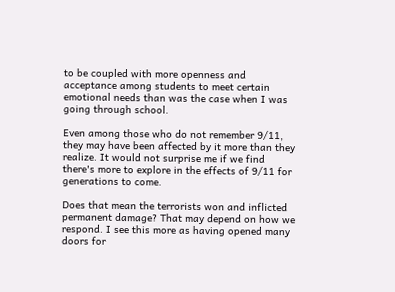to be coupled with more openness and acceptance among students to meet certain emotional needs than was the case when I was going through school.

Even among those who do not remember 9/11, they may have been affected by it more than they realize. It would not surprise me if we find there's more to explore in the effects of 9/11 for generations to come.

Does that mean the terrorists won and inflicted permanent damage? That may depend on how we respond. I see this more as having opened many doors for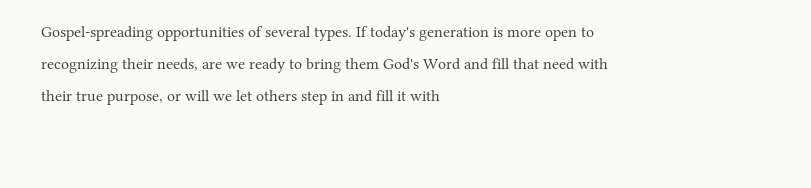Gospel-spreading opportunities of several types. If today's generation is more open to recognizing their needs, are we ready to bring them God's Word and fill that need with their true purpose, or will we let others step in and fill it with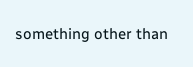something other than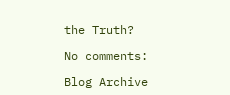the Truth?

No comments:

Blog Archive